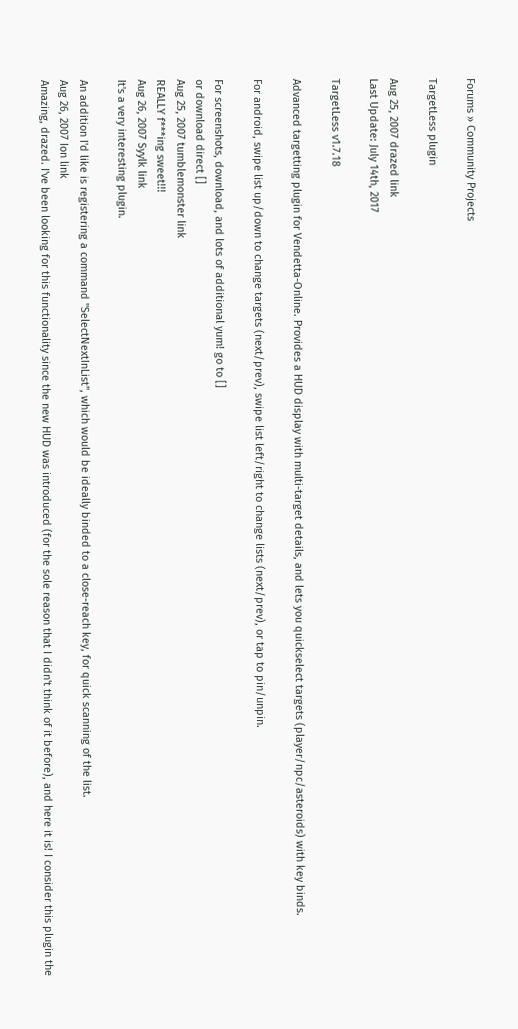Forums » Community Projects

TargetLess plugin

Aug 25, 2007 drazed link
Last Update: July 14th, 2017

TargetLess v1.7.18

Advanced targetting plugin for Vendetta-Online. Provides a HUD display with multi-target details, and lets you quickselect targets (player/npc/asteroids) with key binds.

For android, swipe list up/down to change targets (next/prev), swipe list left/right to change lists (next/prev), or tap to pin/unpin.

For screenshots, download, and lots of additional yum! go to []
or download direct []
Aug 25, 2007 tumblemonster link
REALLY f***ing sweet!!!
Aug 26, 2007 Syylk link
It's a very interesting plugin.

An addition I'd like is registering a command "SelectNextInList", which would be ideally binded to a close-reach key, for quick scanning of the list.
Aug 26, 2007 Ion link
Amazing, drazed. I've been looking for this functionality since the new HUD was introduced (for the sole reason that I didn't think of it before), and here it is! I consider this plugin the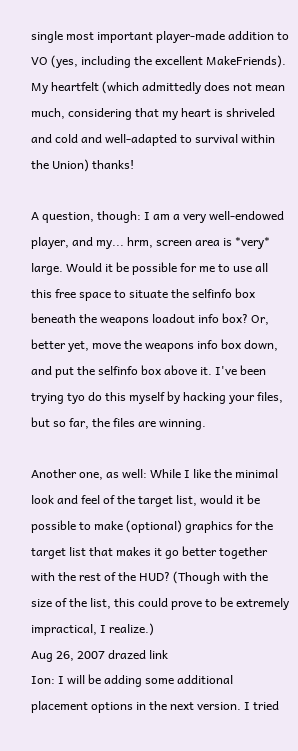single most important player-made addition to VO (yes, including the excellent MakeFriends). My heartfelt (which admittedly does not mean much, considering that my heart is shriveled and cold and well-adapted to survival within the Union) thanks!

A question, though: I am a very well-endowed player, and my... hrm, screen area is *very* large. Would it be possible for me to use all this free space to situate the selfinfo box beneath the weapons loadout info box? Or, better yet, move the weapons info box down, and put the selfinfo box above it. I've been trying tyo do this myself by hacking your files, but so far, the files are winning.

Another one, as well: While I like the minimal look and feel of the target list, would it be possible to make (optional) graphics for the target list that makes it go better together with the rest of the HUD? (Though with the size of the list, this could prove to be extremely impractical, I realize.)
Aug 26, 2007 drazed link
Ion: I will be adding some additional placement options in the next version. I tried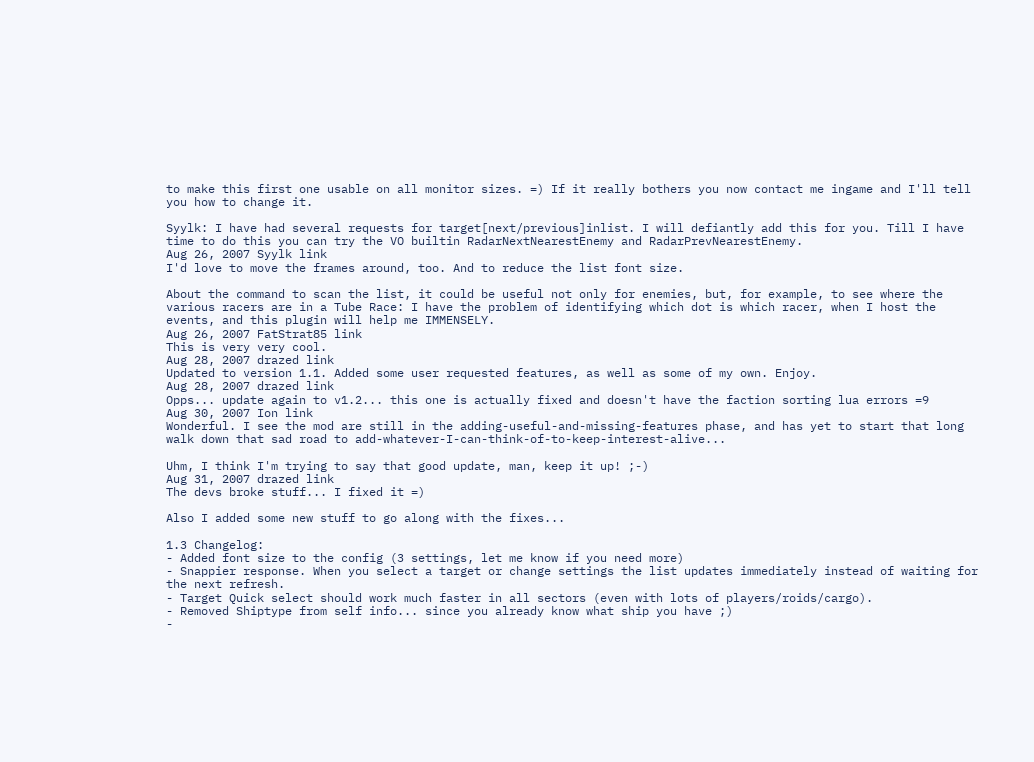to make this first one usable on all monitor sizes. =) If it really bothers you now contact me ingame and I'll tell you how to change it.

Syylk: I have had several requests for target[next/previous]inlist. I will defiantly add this for you. Till I have time to do this you can try the VO builtin RadarNextNearestEnemy and RadarPrevNearestEnemy.
Aug 26, 2007 Syylk link
I'd love to move the frames around, too. And to reduce the list font size.

About the command to scan the list, it could be useful not only for enemies, but, for example, to see where the various racers are in a Tube Race: I have the problem of identifying which dot is which racer, when I host the events, and this plugin will help me IMMENSELY.
Aug 26, 2007 FatStrat85 link
This is very very cool.
Aug 28, 2007 drazed link
Updated to version 1.1. Added some user requested features, as well as some of my own. Enjoy.
Aug 28, 2007 drazed link
Opps... update again to v1.2... this one is actually fixed and doesn't have the faction sorting lua errors =9
Aug 30, 2007 Ion link
Wonderful. I see the mod are still in the adding-useful-and-missing-features phase, and has yet to start that long walk down that sad road to add-whatever-I-can-think-of-to-keep-interest-alive...

Uhm, I think I'm trying to say that good update, man, keep it up! ;-)
Aug 31, 2007 drazed link
The devs broke stuff... I fixed it =)

Also I added some new stuff to go along with the fixes...

1.3 Changelog:
- Added font size to the config (3 settings, let me know if you need more)
- Snappier response. When you select a target or change settings the list updates immediately instead of waiting for the next refresh.
- Target Quick select should work much faster in all sectors (even with lots of players/roids/cargo).
- Removed Shiptype from self info... since you already know what ship you have ;)
-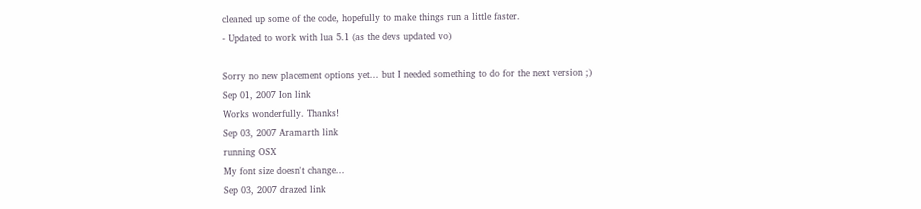cleaned up some of the code, hopefully to make things run a little faster.
- Updated to work with lua 5.1 (as the devs updated vo)

Sorry no new placement options yet... but I needed something to do for the next version ;)
Sep 01, 2007 Ion link
Works wonderfully. Thanks!
Sep 03, 2007 Aramarth link
running OSX
My font size doesn't change...
Sep 03, 2007 drazed link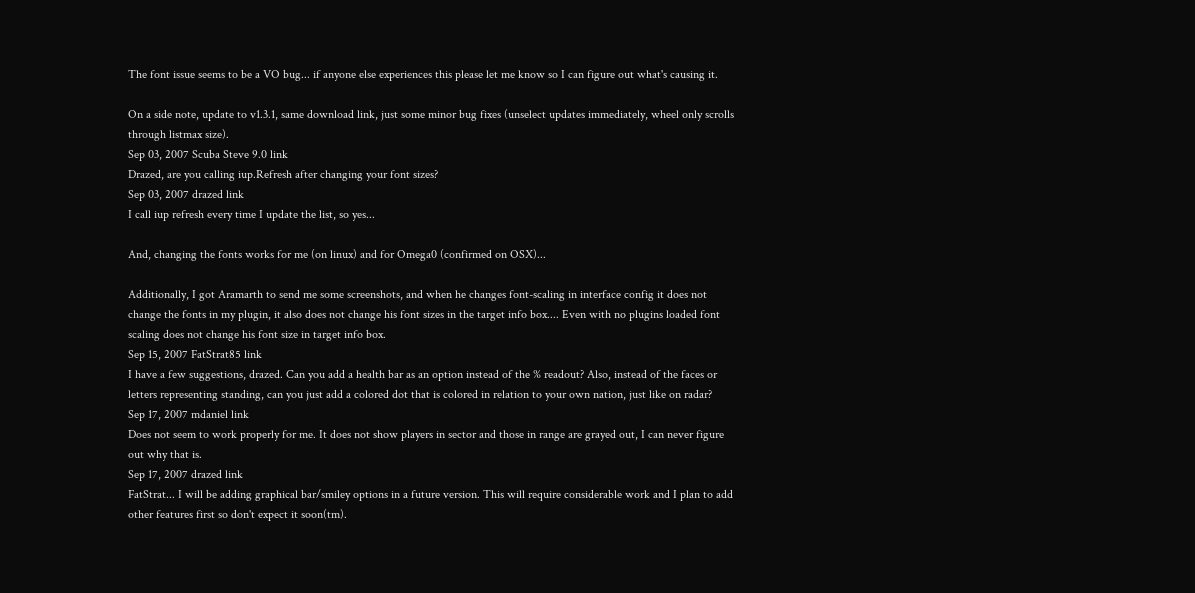The font issue seems to be a VO bug... if anyone else experiences this please let me know so I can figure out what's causing it.

On a side note, update to v1.3.1, same download link, just some minor bug fixes (unselect updates immediately, wheel only scrolls through listmax size).
Sep 03, 2007 Scuba Steve 9.0 link
Drazed, are you calling iup.Refresh after changing your font sizes?
Sep 03, 2007 drazed link
I call iup refresh every time I update the list, so yes...

And, changing the fonts works for me (on linux) and for Omega0 (confirmed on OSX)...

Additionally, I got Aramarth to send me some screenshots, and when he changes font-scaling in interface config it does not change the fonts in my plugin, it also does not change his font sizes in the target info box.... Even with no plugins loaded font scaling does not change his font size in target info box.
Sep 15, 2007 FatStrat85 link
I have a few suggestions, drazed. Can you add a health bar as an option instead of the % readout? Also, instead of the faces or letters representing standing, can you just add a colored dot that is colored in relation to your own nation, just like on radar?
Sep 17, 2007 mdaniel link
Does not seem to work properly for me. It does not show players in sector and those in range are grayed out, I can never figure out why that is.
Sep 17, 2007 drazed link
FatStrat... I will be adding graphical bar/smiley options in a future version. This will require considerable work and I plan to add other features first so don't expect it soon(tm).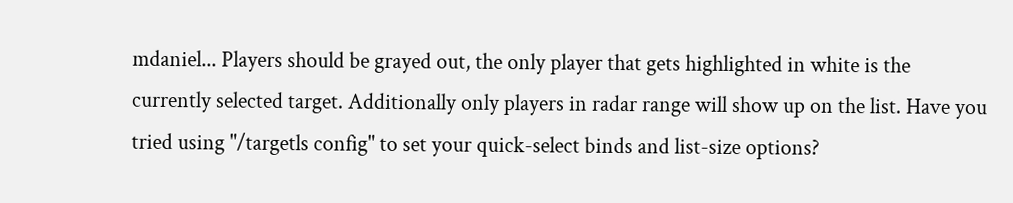mdaniel... Players should be grayed out, the only player that gets highlighted in white is the currently selected target. Additionally only players in radar range will show up on the list. Have you tried using "/targetls config" to set your quick-select binds and list-size options?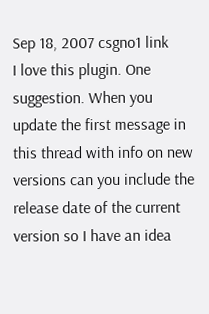Sep 18, 2007 csgno1 link
I love this plugin. One suggestion. When you update the first message in this thread with info on new versions can you include the release date of the current version so I have an idea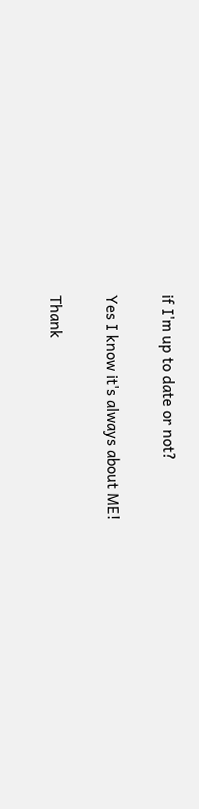if I'm up to date or not?

Yes I know it's always about ME!

Thank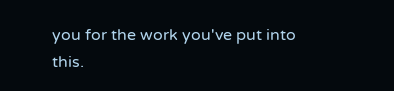you for the work you've put into this.